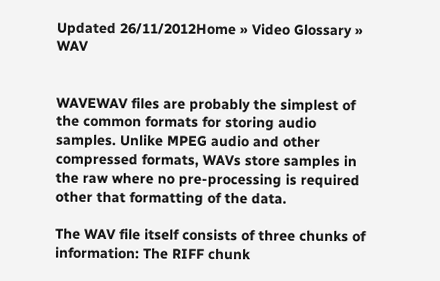Updated 26/11/2012Home » Video Glossary » WAV


WAVEWAV files are probably the simplest of the common formats for storing audio samples. Unlike MPEG audio and other compressed formats, WAVs store samples in the raw where no pre-processing is required other that formatting of the data.

The WAV file itself consists of three chunks of information: The RIFF chunk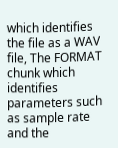which identifies the file as a WAV file, The FORMAT chunk which identifies parameters such as sample rate and the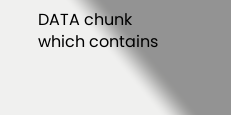DATA chunk which contains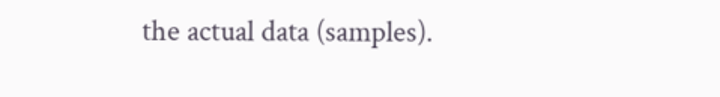the actual data (samples).